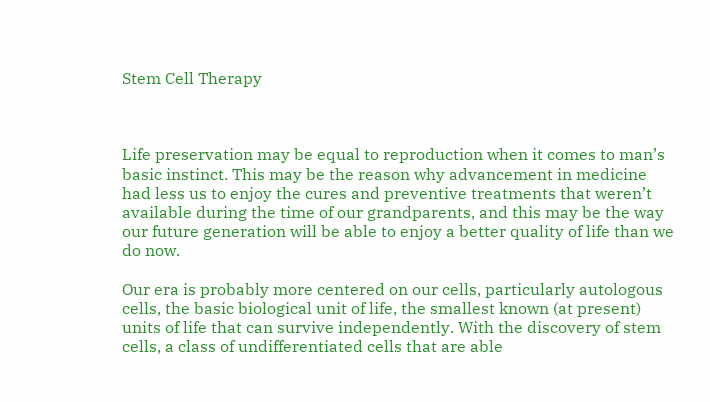Stem Cell Therapy



Life preservation may be equal to reproduction when it comes to man’s basic instinct. This may be the reason why advancement in medicine had less us to enjoy the cures and preventive treatments that weren’t available during the time of our grandparents, and this may be the way our future generation will be able to enjoy a better quality of life than we do now.

Our era is probably more centered on our cells, particularly autologous cells, the basic biological unit of life, the smallest known (at present) units of life that can survive independently. With the discovery of stem cells, a class of undifferentiated cells that are able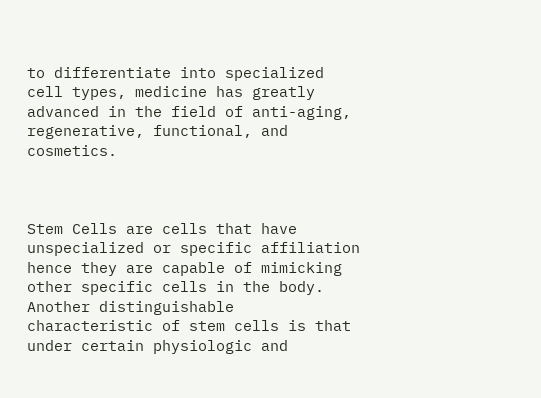to differentiate into specialized cell types, medicine has greatly advanced in the field of anti-aging, regenerative, functional, and cosmetics.



Stem Cells are cells that have unspecialized or specific affiliation hence they are capable of mimicking other specific cells in the body. Another distinguishable characteristic of stem cells is that under certain physiologic and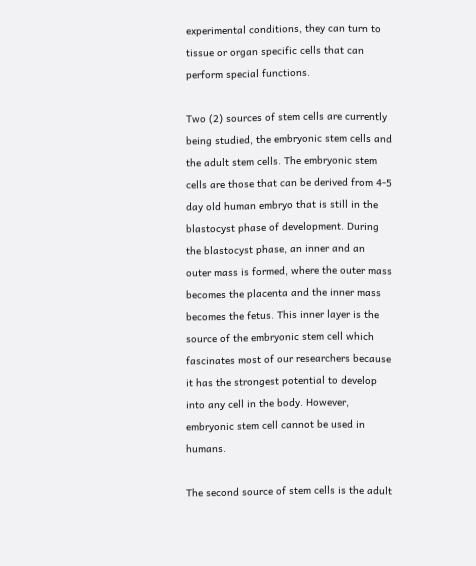experimental conditions, they can turn to tissue or organ specific cells that can perform special functions.

Two (2) sources of stem cells are currently being studied, the embryonic stem cells and the adult stem cells. The embryonic stem cells are those that can be derived from 4-5 day old human embryo that is still in the blastocyst phase of development. During the blastocyst phase, an inner and an outer mass is formed, where the outer mass becomes the placenta and the inner mass becomes the fetus. This inner layer is the source of the embryonic stem cell which fascinates most of our researchers because it has the strongest potential to develop into any cell in the body. However, embryonic stem cell cannot be used in humans.

The second source of stem cells is the adult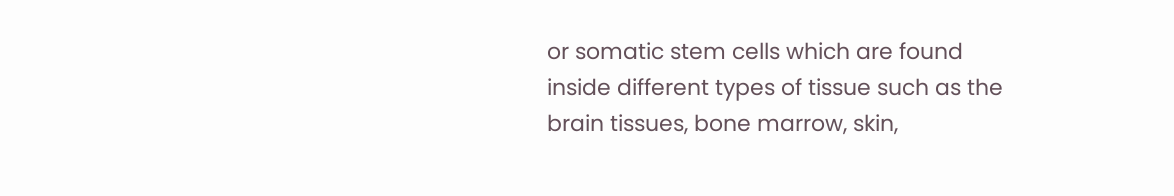or somatic stem cells which are found inside different types of tissue such as the brain tissues, bone marrow, skin,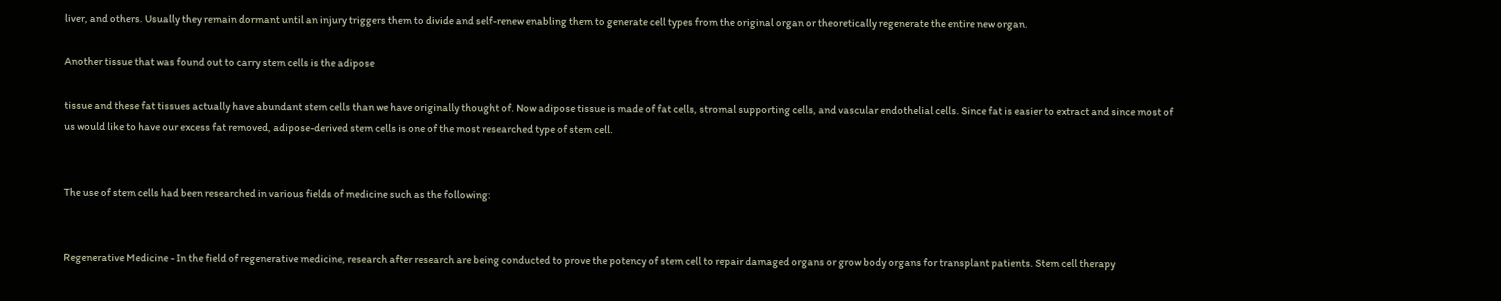liver, and others. Usually they remain dormant until an injury triggers them to divide and self-renew enabling them to generate cell types from the original organ or theoretically regenerate the entire new organ.

Another tissue that was found out to carry stem cells is the adipose

tissue and these fat tissues actually have abundant stem cells than we have originally thought of. Now adipose tissue is made of fat cells, stromal supporting cells, and vascular endothelial cells. Since fat is easier to extract and since most of us would like to have our excess fat removed, adipose-derived stem cells is one of the most researched type of stem cell.


The use of stem cells had been researched in various fields of medicine such as the following:


Regenerative Medicine - In the field of regenerative medicine, research after research are being conducted to prove the potency of stem cell to repair damaged organs or grow body organs for transplant patients. Stem cell therapy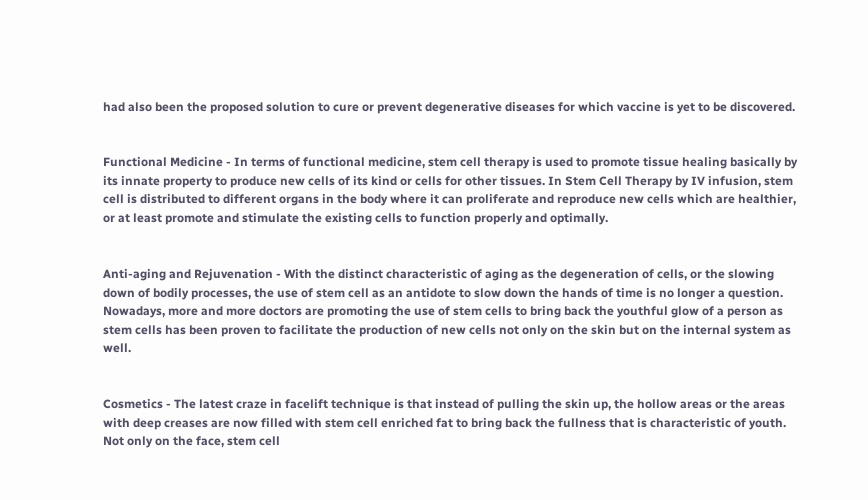had also been the proposed solution to cure or prevent degenerative diseases for which vaccine is yet to be discovered.


Functional Medicine - In terms of functional medicine, stem cell therapy is used to promote tissue healing basically by its innate property to produce new cells of its kind or cells for other tissues. In Stem Cell Therapy by IV infusion, stem cell is distributed to different organs in the body where it can proliferate and reproduce new cells which are healthier, or at least promote and stimulate the existing cells to function properly and optimally.


Anti-aging and Rejuvenation - With the distinct characteristic of aging as the degeneration of cells, or the slowing down of bodily processes, the use of stem cell as an antidote to slow down the hands of time is no longer a question. Nowadays, more and more doctors are promoting the use of stem cells to bring back the youthful glow of a person as stem cells has been proven to facilitate the production of new cells not only on the skin but on the internal system as well.


Cosmetics - The latest craze in facelift technique is that instead of pulling the skin up, the hollow areas or the areas with deep creases are now filled with stem cell enriched fat to bring back the fullness that is characteristic of youth. Not only on the face, stem cell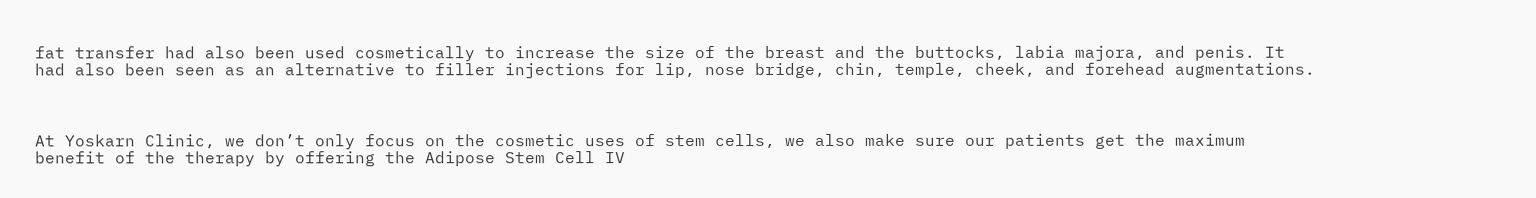fat transfer had also been used cosmetically to increase the size of the breast and the buttocks, labia majora, and penis. It had also been seen as an alternative to filler injections for lip, nose bridge, chin, temple, cheek, and forehead augmentations.



At Yoskarn Clinic, we don’t only focus on the cosmetic uses of stem cells, we also make sure our patients get the maximum benefit of the therapy by offering the Adipose Stem Cell IV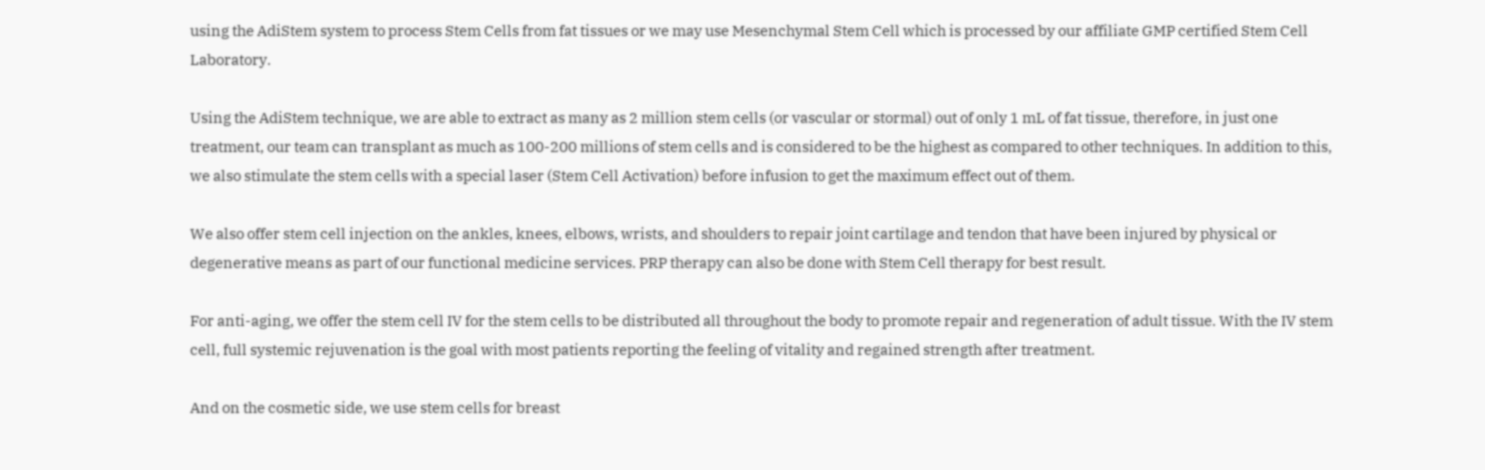using the AdiStem system to process Stem Cells from fat tissues or we may use Mesenchymal Stem Cell which is processed by our affiliate GMP certified Stem Cell Laboratory.

Using the AdiStem technique, we are able to extract as many as 2 million stem cells (or vascular or stormal) out of only 1 mL of fat tissue, therefore, in just one treatment, our team can transplant as much as 100-200 millions of stem cells and is considered to be the highest as compared to other techniques. In addition to this, we also stimulate the stem cells with a special laser (Stem Cell Activation) before infusion to get the maximum effect out of them.

We also offer stem cell injection on the ankles, knees, elbows, wrists, and shoulders to repair joint cartilage and tendon that have been injured by physical or degenerative means as part of our functional medicine services. PRP therapy can also be done with Stem Cell therapy for best result.

For anti-aging, we offer the stem cell IV for the stem cells to be distributed all throughout the body to promote repair and regeneration of adult tissue. With the IV stem cell, full systemic rejuvenation is the goal with most patients reporting the feeling of vitality and regained strength after treatment.

And on the cosmetic side, we use stem cells for breast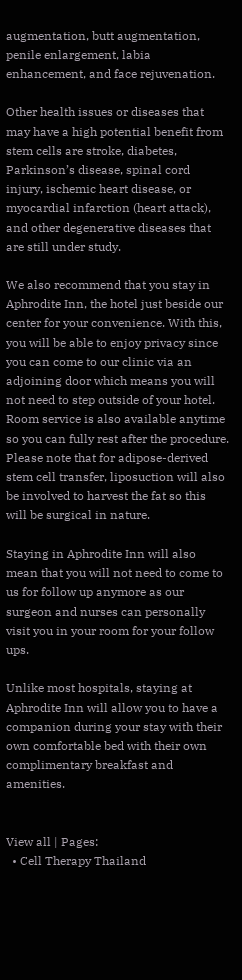augmentation, butt augmentation, penile enlargement, labia enhancement, and face rejuvenation.

Other health issues or diseases that may have a high potential benefit from stem cells are stroke, diabetes, Parkinson’s disease, spinal cord injury, ischemic heart disease, or myocardial infarction (heart attack), and other degenerative diseases that are still under study.

We also recommend that you stay in Aphrodite Inn, the hotel just beside our center for your convenience. With this, you will be able to enjoy privacy since you can come to our clinic via an adjoining door which means you will not need to step outside of your hotel. Room service is also available anytime so you can fully rest after the procedure. Please note that for adipose-derived stem cell transfer, liposuction will also be involved to harvest the fat so this will be surgical in nature.

Staying in Aphrodite Inn will also mean that you will not need to come to us for follow up anymore as our surgeon and nurses can personally visit you in your room for your follow ups.

Unlike most hospitals, staying at Aphrodite Inn will allow you to have a companion during your stay with their own comfortable bed with their own complimentary breakfast and amenities.


View all | Pages:
  • Cell Therapy Thailand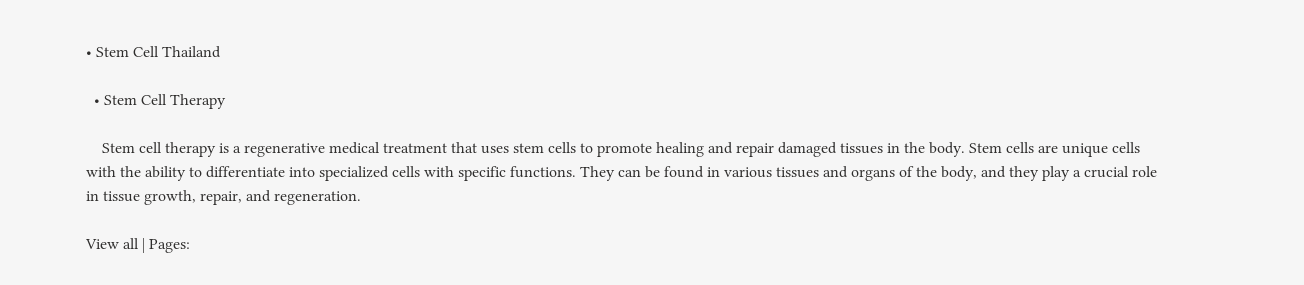• Stem Cell Thailand

  • Stem Cell Therapy

    Stem cell therapy is a regenerative medical treatment that uses stem cells to promote healing and repair damaged tissues in the body. Stem cells are unique cells with the ability to differentiate into specialized cells with specific functions. They can be found in various tissues and organs of the body, and they play a crucial role in tissue growth, repair, and regeneration.

View all | Pages: